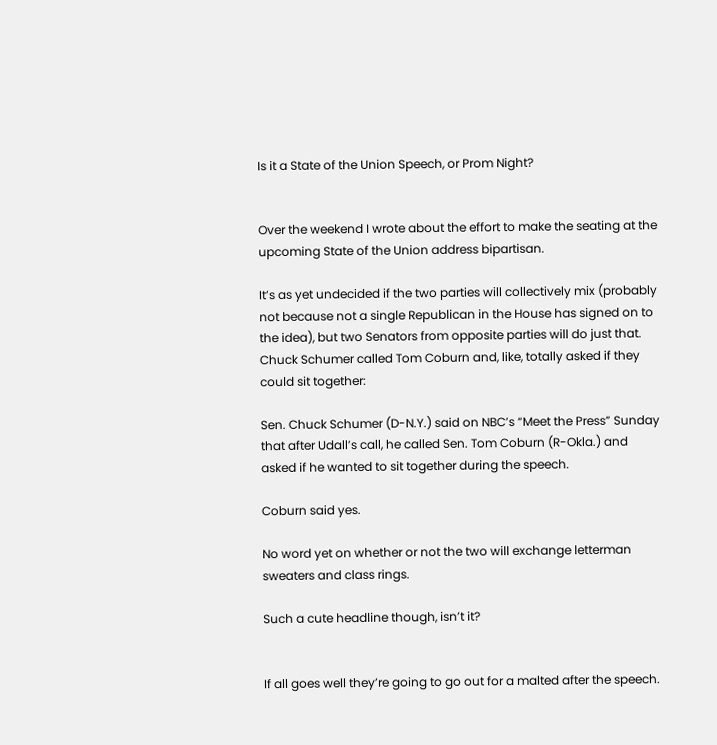Is it a State of the Union Speech, or Prom Night?


Over the weekend I wrote about the effort to make the seating at the upcoming State of the Union address bipartisan.

It’s as yet undecided if the two parties will collectively mix (probably not because not a single Republican in the House has signed on to the idea), but two Senators from opposite parties will do just that. Chuck Schumer called Tom Coburn and, like, totally asked if they could sit together:

Sen. Chuck Schumer (D-N.Y.) said on NBC’s “Meet the Press” Sunday that after Udall’s call, he called Sen. Tom Coburn (R-Okla.) and asked if he wanted to sit together during the speech.

Coburn said yes.

No word yet on whether or not the two will exchange letterman sweaters and class rings.

Such a cute headline though, isn’t it?


If all goes well they’re going to go out for a malted after the speech.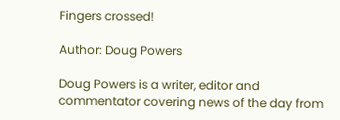Fingers crossed!

Author: Doug Powers

Doug Powers is a writer, editor and commentator covering news of the day from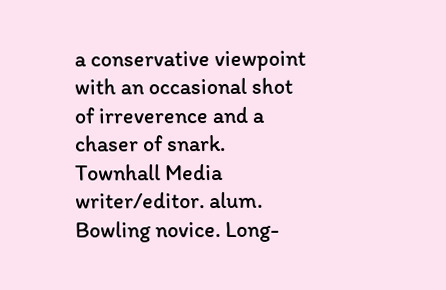a conservative viewpoint with an occasional shot of irreverence and a chaser of snark. Townhall Media writer/editor. alum. Bowling novice. Long-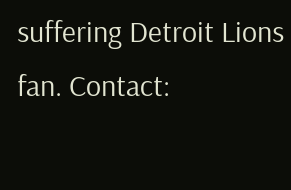suffering Detroit Lions fan. Contact: